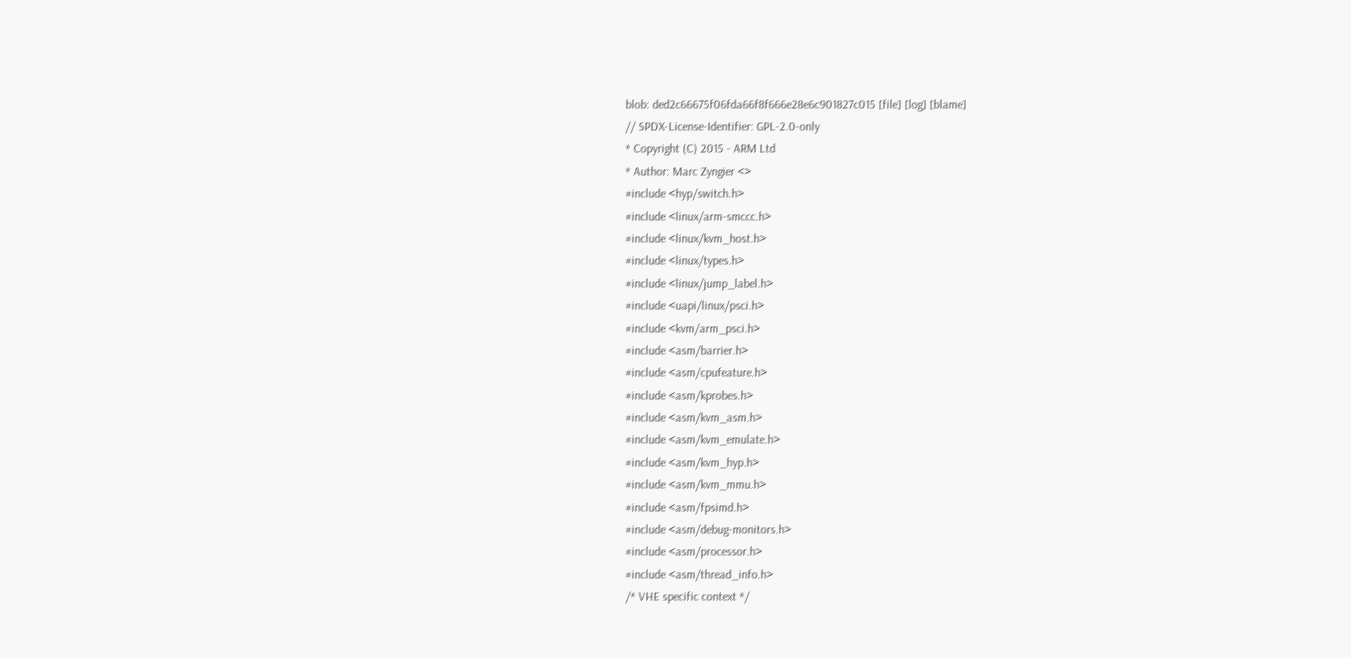blob: ded2c66675f06fda66f8f666e28e6c901827c015 [file] [log] [blame]
// SPDX-License-Identifier: GPL-2.0-only
* Copyright (C) 2015 - ARM Ltd
* Author: Marc Zyngier <>
#include <hyp/switch.h>
#include <linux/arm-smccc.h>
#include <linux/kvm_host.h>
#include <linux/types.h>
#include <linux/jump_label.h>
#include <uapi/linux/psci.h>
#include <kvm/arm_psci.h>
#include <asm/barrier.h>
#include <asm/cpufeature.h>
#include <asm/kprobes.h>
#include <asm/kvm_asm.h>
#include <asm/kvm_emulate.h>
#include <asm/kvm_hyp.h>
#include <asm/kvm_mmu.h>
#include <asm/fpsimd.h>
#include <asm/debug-monitors.h>
#include <asm/processor.h>
#include <asm/thread_info.h>
/* VHE specific context */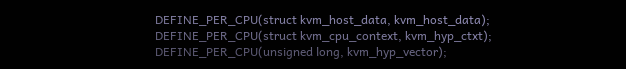DEFINE_PER_CPU(struct kvm_host_data, kvm_host_data);
DEFINE_PER_CPU(struct kvm_cpu_context, kvm_hyp_ctxt);
DEFINE_PER_CPU(unsigned long, kvm_hyp_vector);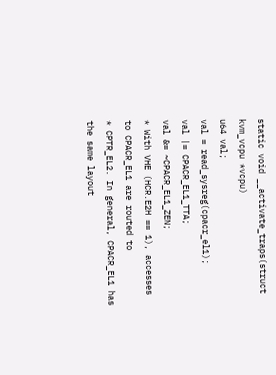static void __activate_traps(struct kvm_vcpu *vcpu)
u64 val;
val = read_sysreg(cpacr_el1);
val |= CPACR_EL1_TTA;
val &= ~CPACR_EL1_ZEN;
* With VHE (HCR.E2H == 1), accesses to CPACR_EL1 are routed to
* CPTR_EL2. In general, CPACR_EL1 has the same layout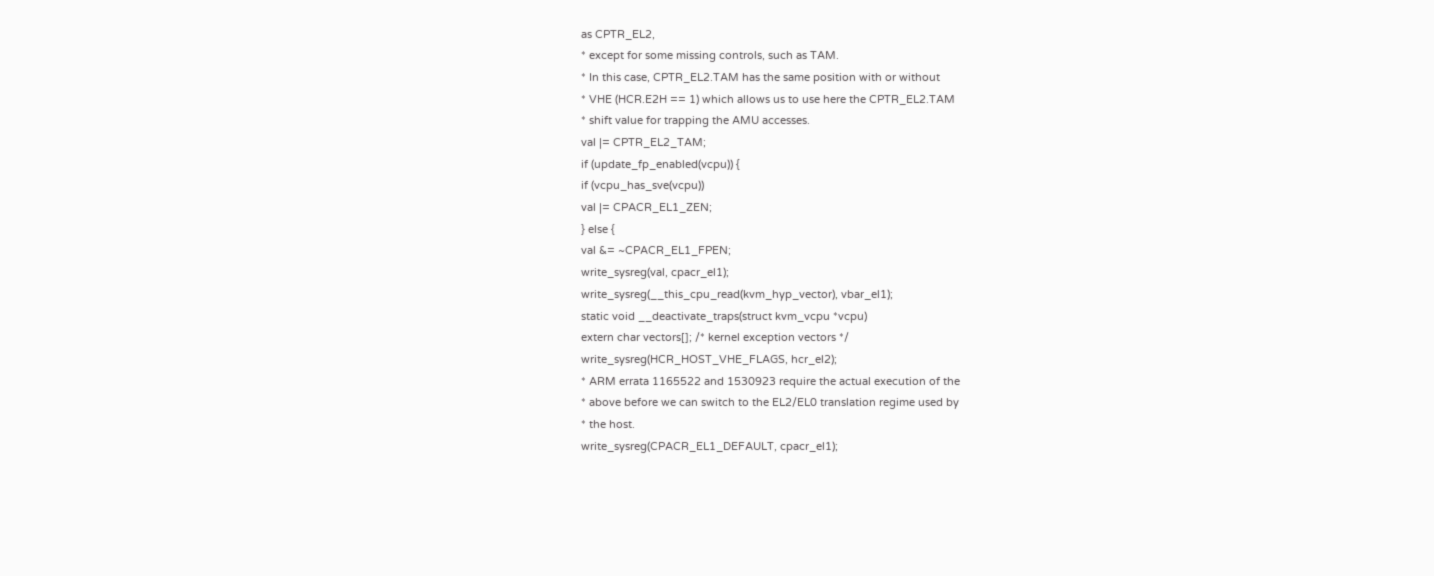as CPTR_EL2,
* except for some missing controls, such as TAM.
* In this case, CPTR_EL2.TAM has the same position with or without
* VHE (HCR.E2H == 1) which allows us to use here the CPTR_EL2.TAM
* shift value for trapping the AMU accesses.
val |= CPTR_EL2_TAM;
if (update_fp_enabled(vcpu)) {
if (vcpu_has_sve(vcpu))
val |= CPACR_EL1_ZEN;
} else {
val &= ~CPACR_EL1_FPEN;
write_sysreg(val, cpacr_el1);
write_sysreg(__this_cpu_read(kvm_hyp_vector), vbar_el1);
static void __deactivate_traps(struct kvm_vcpu *vcpu)
extern char vectors[]; /* kernel exception vectors */
write_sysreg(HCR_HOST_VHE_FLAGS, hcr_el2);
* ARM errata 1165522 and 1530923 require the actual execution of the
* above before we can switch to the EL2/EL0 translation regime used by
* the host.
write_sysreg(CPACR_EL1_DEFAULT, cpacr_el1);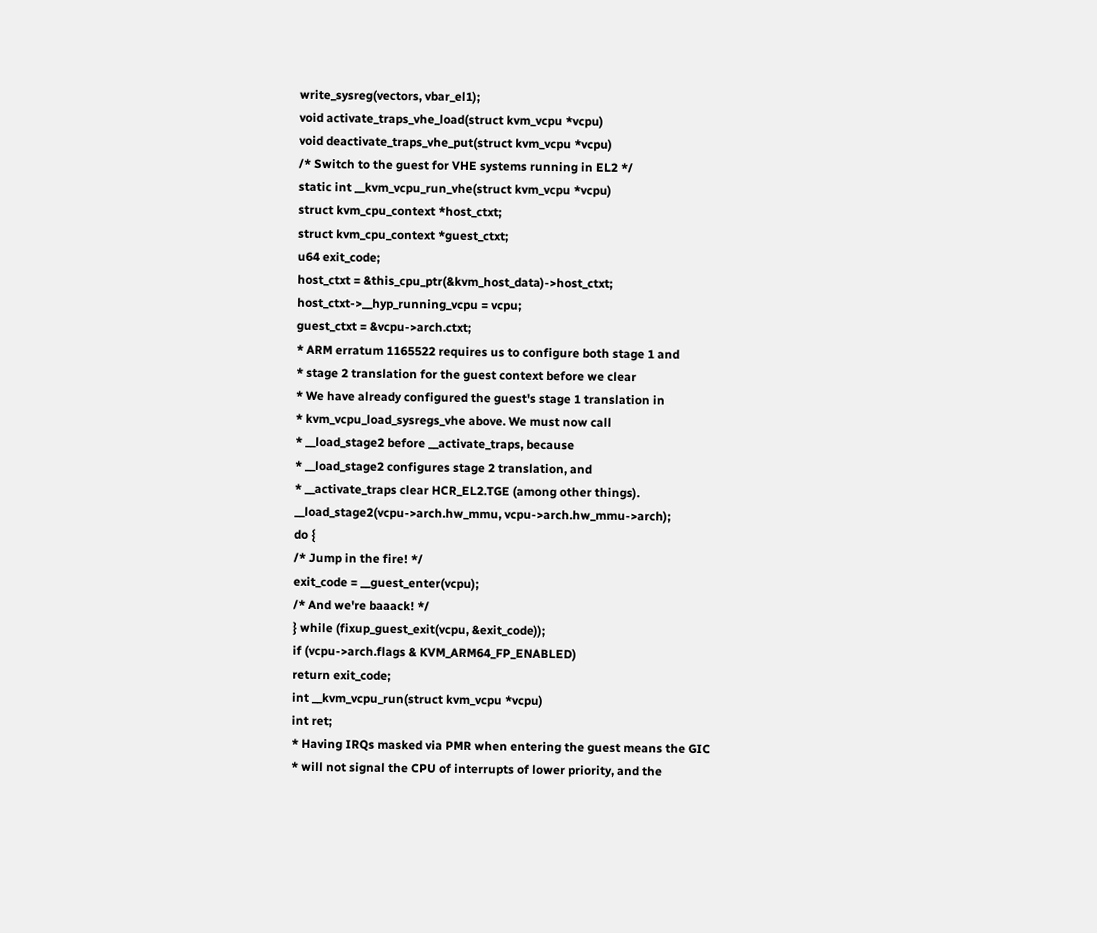write_sysreg(vectors, vbar_el1);
void activate_traps_vhe_load(struct kvm_vcpu *vcpu)
void deactivate_traps_vhe_put(struct kvm_vcpu *vcpu)
/* Switch to the guest for VHE systems running in EL2 */
static int __kvm_vcpu_run_vhe(struct kvm_vcpu *vcpu)
struct kvm_cpu_context *host_ctxt;
struct kvm_cpu_context *guest_ctxt;
u64 exit_code;
host_ctxt = &this_cpu_ptr(&kvm_host_data)->host_ctxt;
host_ctxt->__hyp_running_vcpu = vcpu;
guest_ctxt = &vcpu->arch.ctxt;
* ARM erratum 1165522 requires us to configure both stage 1 and
* stage 2 translation for the guest context before we clear
* We have already configured the guest's stage 1 translation in
* kvm_vcpu_load_sysregs_vhe above. We must now call
* __load_stage2 before __activate_traps, because
* __load_stage2 configures stage 2 translation, and
* __activate_traps clear HCR_EL2.TGE (among other things).
__load_stage2(vcpu->arch.hw_mmu, vcpu->arch.hw_mmu->arch);
do {
/* Jump in the fire! */
exit_code = __guest_enter(vcpu);
/* And we're baaack! */
} while (fixup_guest_exit(vcpu, &exit_code));
if (vcpu->arch.flags & KVM_ARM64_FP_ENABLED)
return exit_code;
int __kvm_vcpu_run(struct kvm_vcpu *vcpu)
int ret;
* Having IRQs masked via PMR when entering the guest means the GIC
* will not signal the CPU of interrupts of lower priority, and the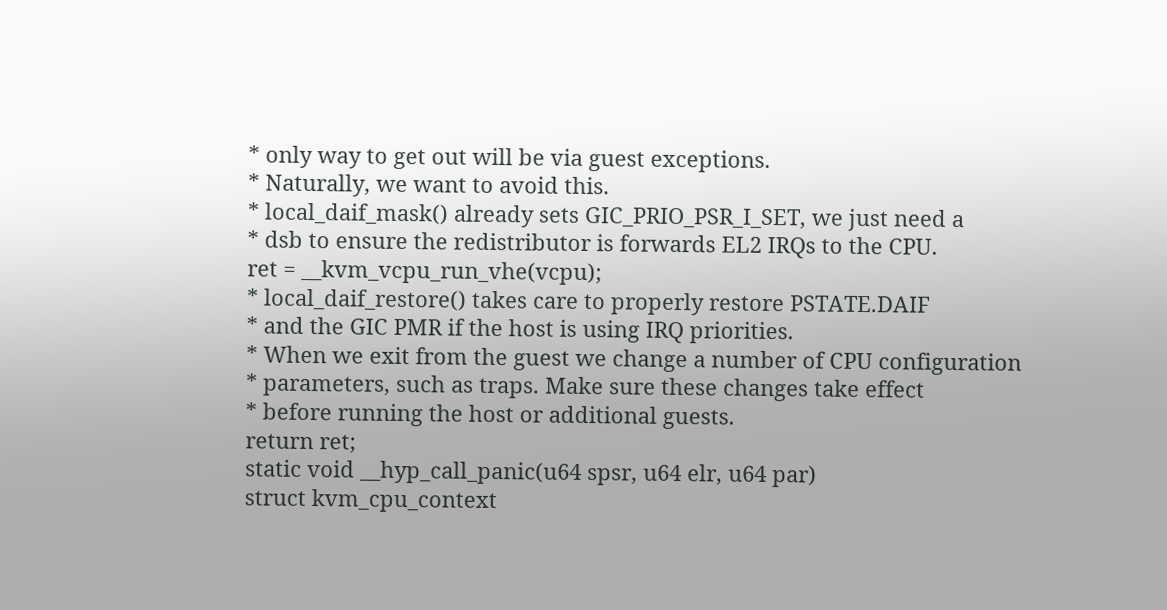* only way to get out will be via guest exceptions.
* Naturally, we want to avoid this.
* local_daif_mask() already sets GIC_PRIO_PSR_I_SET, we just need a
* dsb to ensure the redistributor is forwards EL2 IRQs to the CPU.
ret = __kvm_vcpu_run_vhe(vcpu);
* local_daif_restore() takes care to properly restore PSTATE.DAIF
* and the GIC PMR if the host is using IRQ priorities.
* When we exit from the guest we change a number of CPU configuration
* parameters, such as traps. Make sure these changes take effect
* before running the host or additional guests.
return ret;
static void __hyp_call_panic(u64 spsr, u64 elr, u64 par)
struct kvm_cpu_context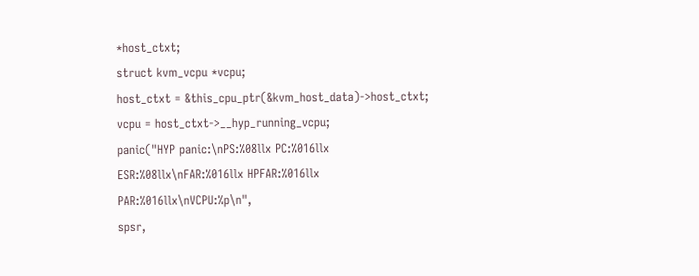*host_ctxt;
struct kvm_vcpu *vcpu;
host_ctxt = &this_cpu_ptr(&kvm_host_data)->host_ctxt;
vcpu = host_ctxt->__hyp_running_vcpu;
panic("HYP panic:\nPS:%08llx PC:%016llx ESR:%08llx\nFAR:%016llx HPFAR:%016llx PAR:%016llx\nVCPU:%p\n",
spsr,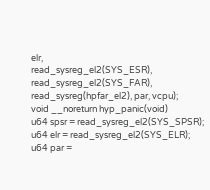elr,
read_sysreg_el2(SYS_ESR), read_sysreg_el2(SYS_FAR),
read_sysreg(hpfar_el2), par, vcpu);
void __noreturn hyp_panic(void)
u64 spsr = read_sysreg_el2(SYS_SPSR);
u64 elr = read_sysreg_el2(SYS_ELR);
u64 par =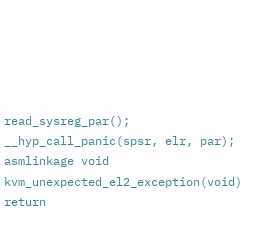read_sysreg_par();
__hyp_call_panic(spsr, elr, par);
asmlinkage void kvm_unexpected_el2_exception(void)
return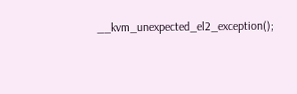__kvm_unexpected_el2_exception();